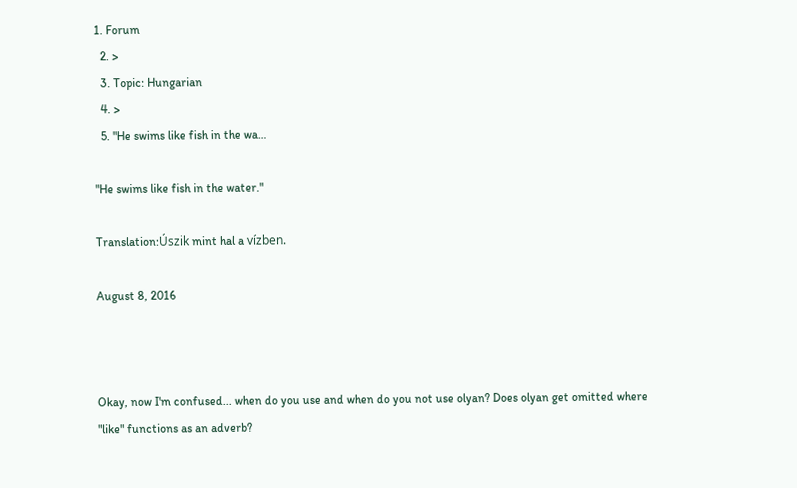1. Forum
  2. >
  3. Topic: Hungarian
  4. >
  5. "He swims like fish in the wa…

"He swims like fish in the water."

Translation:Úszik mint hal a vízben.

August 8, 2016



Okay, now I'm confused... when do you use and when do you not use olyan? Does olyan get omitted where "like" functions as an adverb?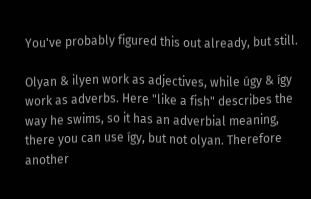You've probably figured this out already, but still.

Olyan & ilyen work as adjectives, while úgy & így work as adverbs. Here "like a fish" describes the way he swims, so it has an adverbial meaning, there you can use így, but not olyan. Therefore another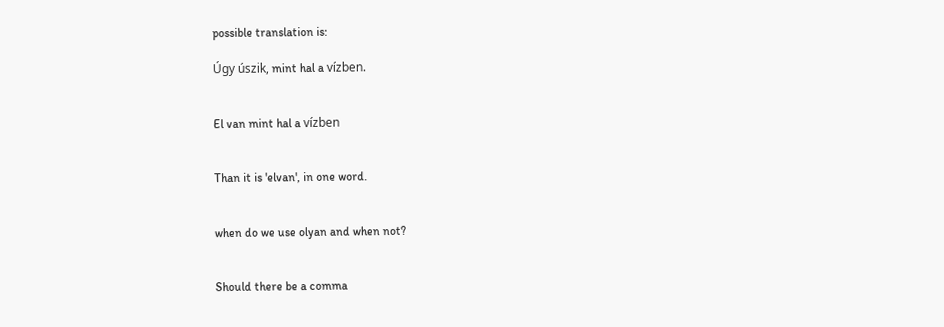possible translation is:

Úgy úszik, mint hal a vízben.


El van mint hal a vízben


Than it is 'elvan', in one word.


when do we use olyan and when not?


Should there be a comma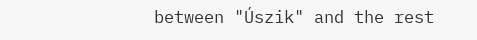between "Úszik" and the rest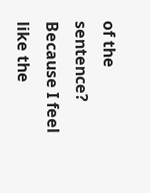of the sentence? Because I feel like the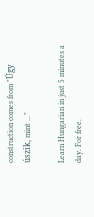construction comes from "Úgy úszik, mint ..."

Learn Hungarian in just 5 minutes a day. For free.